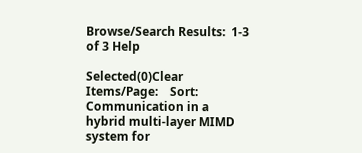Browse/Search Results:  1-3 of 3 Help

Selected(0)Clear Items/Page:    Sort:
Communication in a hybrid multi-layer MIMD system for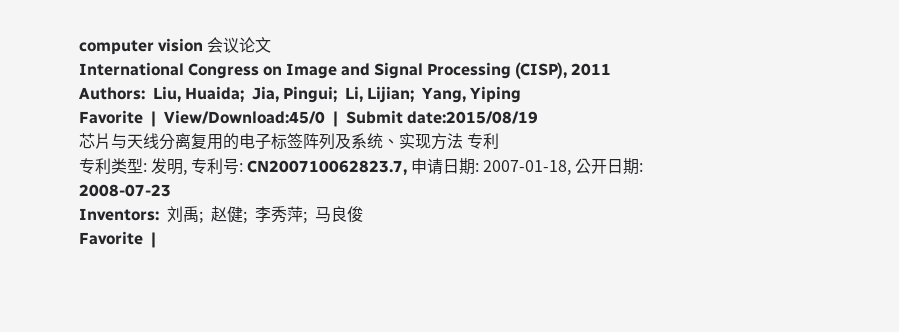computer vision 会议论文
International Congress on Image and Signal Processing (CISP), 2011
Authors:  Liu, Huaida;  Jia, Pingui;  Li, Lijian;  Yang, Yiping
Favorite  |  View/Download:45/0  |  Submit date:2015/08/19
芯片与天线分离复用的电子标签阵列及系统、实现方法 专利
专利类型: 发明, 专利号: CN200710062823.7, 申请日期: 2007-01-18, 公开日期: 2008-07-23
Inventors:  刘禹;  赵健;  李秀萍;  马良俊
Favorite  |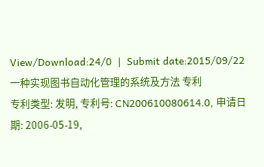View/Download:24/0  |  Submit date:2015/09/22
一种实现图书自动化管理的系统及方法 专利
专利类型: 发明, 专利号: CN200610080614.0, 申请日期: 2006-05-19,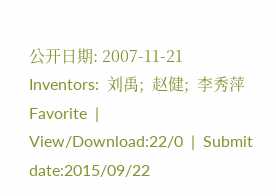公开日期: 2007-11-21
Inventors:  刘禹;  赵健;  李秀萍
Favorite  |  View/Download:22/0  |  Submit date:2015/09/22